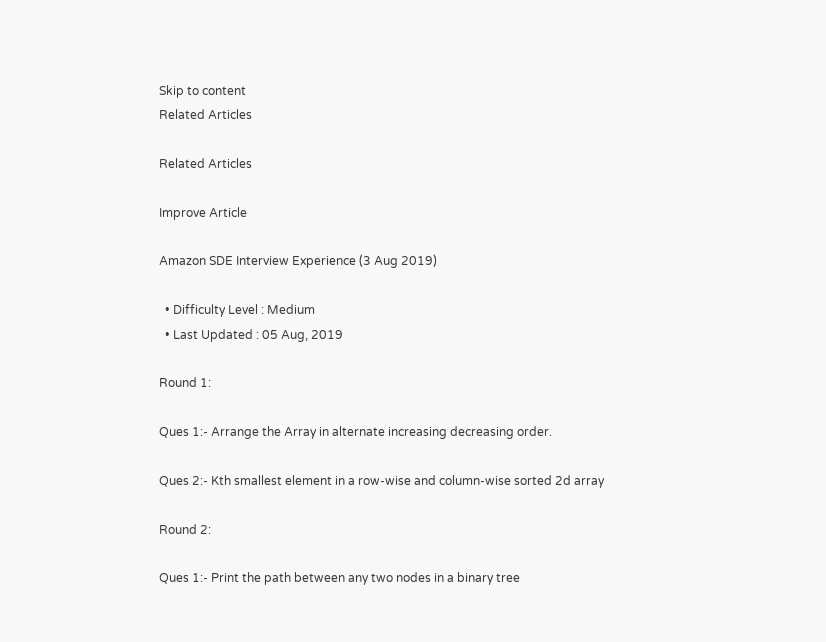Skip to content
Related Articles

Related Articles

Improve Article

Amazon SDE Interview Experience (3 Aug 2019)

  • Difficulty Level : Medium
  • Last Updated : 05 Aug, 2019

Round 1:

Ques 1:- Arrange the Array in alternate increasing decreasing order.

Ques 2:- Kth smallest element in a row-wise and column-wise sorted 2d array

Round 2:

Ques 1:- Print the path between any two nodes in a binary tree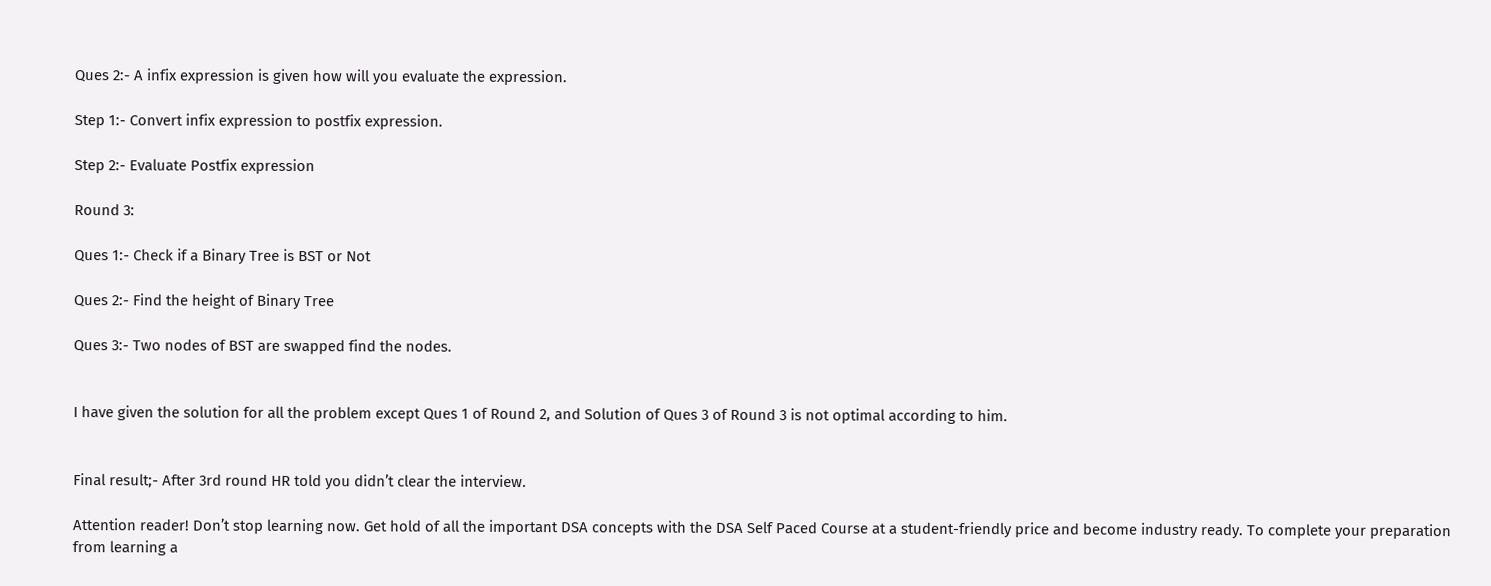Ques 2:- A infix expression is given how will you evaluate the expression.

Step 1:- Convert infix expression to postfix expression.

Step 2:- Evaluate Postfix expression

Round 3:

Ques 1:- Check if a Binary Tree is BST or Not

Ques 2:- Find the height of Binary Tree

Ques 3:- Two nodes of BST are swapped find the nodes.


I have given the solution for all the problem except Ques 1 of Round 2, and Solution of Ques 3 of Round 3 is not optimal according to him.


Final result;- After 3rd round HR told you didn’t clear the interview.

Attention reader! Don’t stop learning now. Get hold of all the important DSA concepts with the DSA Self Paced Course at a student-friendly price and become industry ready. To complete your preparation from learning a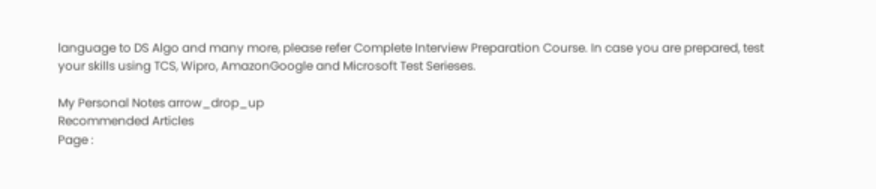language to DS Algo and many more, please refer Complete Interview Preparation Course. In case you are prepared, test your skills using TCS, Wipro, AmazonGoogle and Microsoft Test Serieses.

My Personal Notes arrow_drop_up
Recommended Articles
Page :